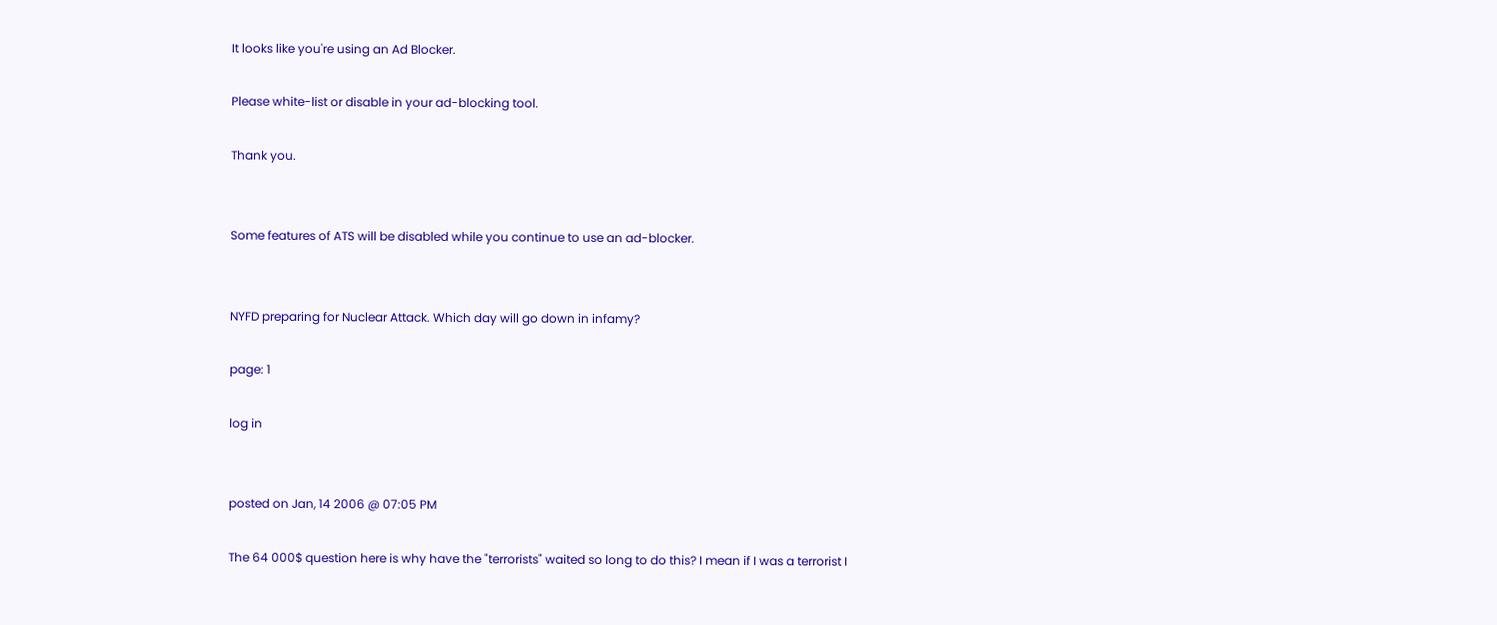It looks like you're using an Ad Blocker.

Please white-list or disable in your ad-blocking tool.

Thank you.


Some features of ATS will be disabled while you continue to use an ad-blocker.


NYFD preparing for Nuclear Attack. Which day will go down in infamy?

page: 1

log in


posted on Jan, 14 2006 @ 07:05 PM

The 64 000$ question here is why have the "terrorists" waited so long to do this? I mean if I was a terrorist I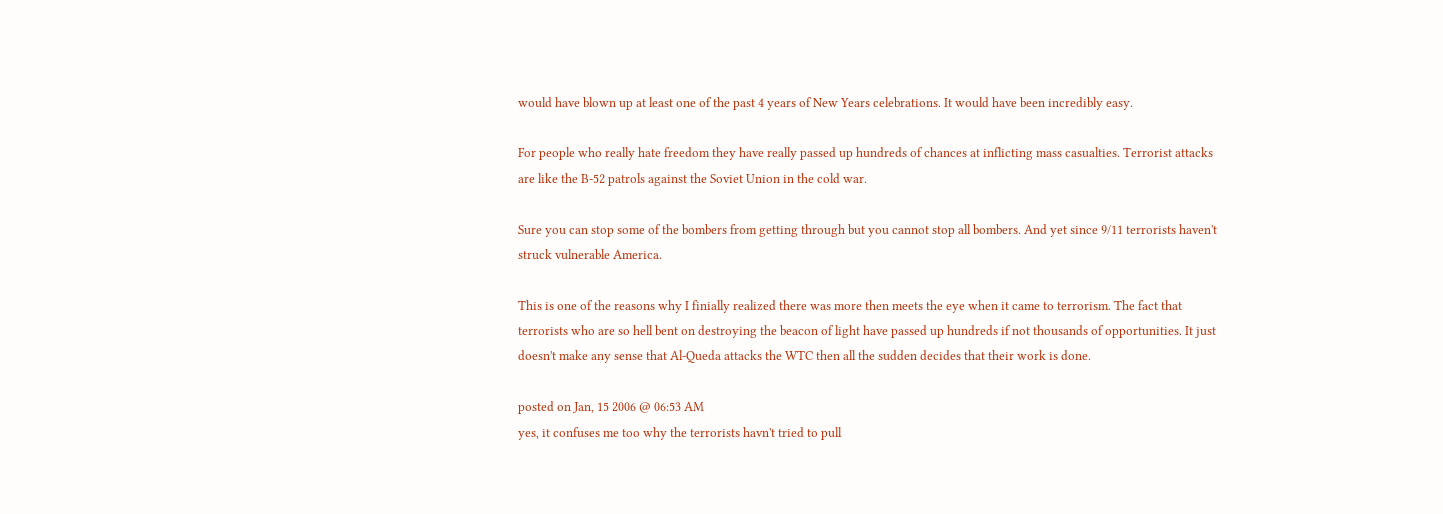would have blown up at least one of the past 4 years of New Years celebrations. It would have been incredibly easy.

For people who really hate freedom they have really passed up hundreds of chances at inflicting mass casualties. Terrorist attacks are like the B-52 patrols against the Soviet Union in the cold war.

Sure you can stop some of the bombers from getting through but you cannot stop all bombers. And yet since 9/11 terrorists haven't struck vulnerable America.

This is one of the reasons why I finially realized there was more then meets the eye when it came to terrorism. The fact that terrorists who are so hell bent on destroying the beacon of light have passed up hundreds if not thousands of opportunities. It just doesn't make any sense that Al-Queda attacks the WTC then all the sudden decides that their work is done.

posted on Jan, 15 2006 @ 06:53 AM
yes, it confuses me too why the terrorists havn't tried to pull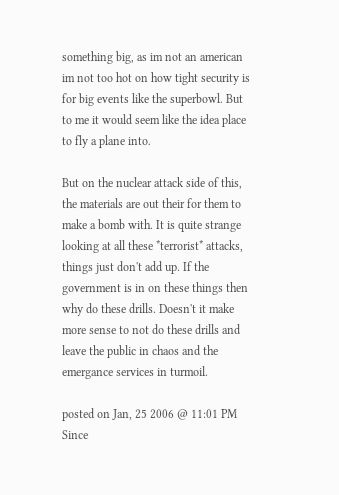something big, as im not an american im not too hot on how tight security is for big events like the superbowl. But to me it would seem like the idea place to fly a plane into.

But on the nuclear attack side of this, the materials are out their for them to make a bomb with. It is quite strange looking at all these *terrorist* attacks, things just don't add up. If the government is in on these things then why do these drills. Doesn't it make more sense to not do these drills and leave the public in chaos and the emergance services in turmoil.

posted on Jan, 25 2006 @ 11:01 PM
Since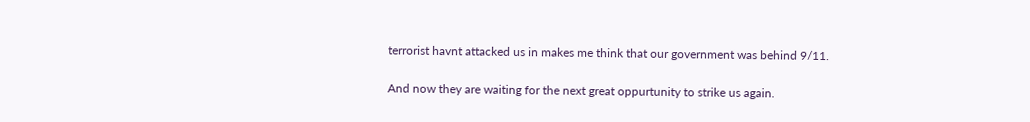terrorist havnt attacked us in makes me think that our government was behind 9/11.

And now they are waiting for the next great oppurtunity to strike us again.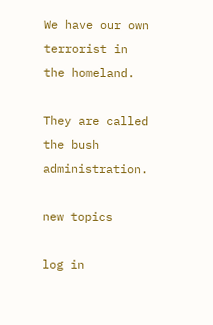We have our own terrorist in the homeland.

They are called the bush administration.

new topics

log in